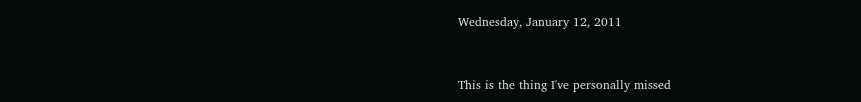Wednesday, January 12, 2011


This is the thing I've personally missed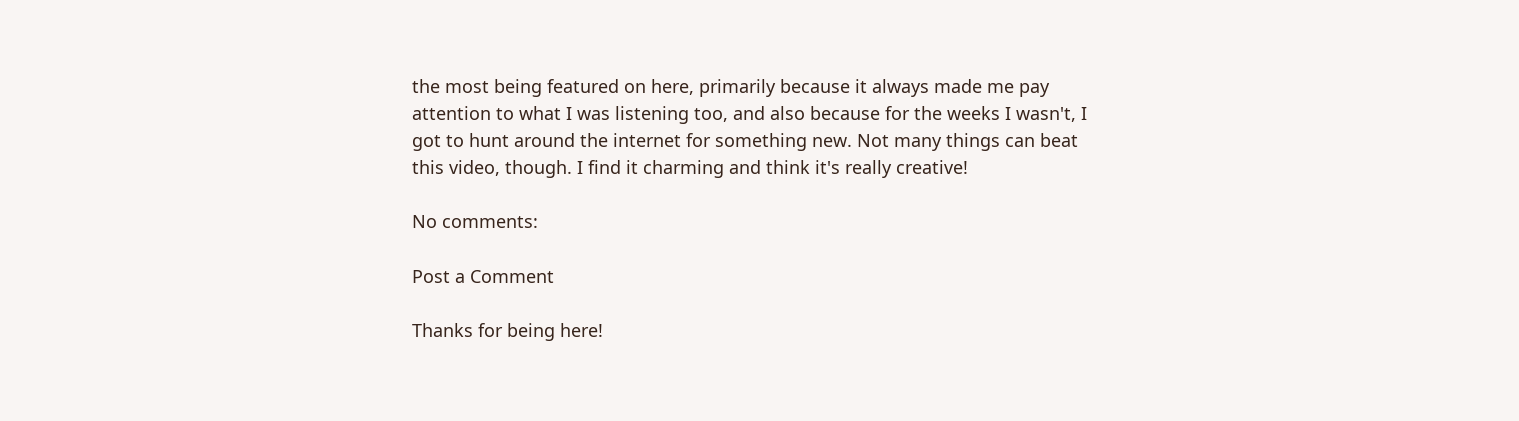the most being featured on here, primarily because it always made me pay attention to what I was listening too, and also because for the weeks I wasn't, I got to hunt around the internet for something new. Not many things can beat this video, though. I find it charming and think it's really creative!

No comments:

Post a Comment

Thanks for being here!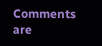Comments are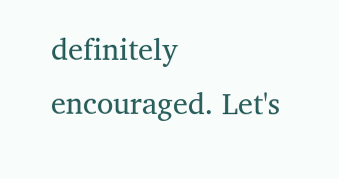definitely encouraged. Let's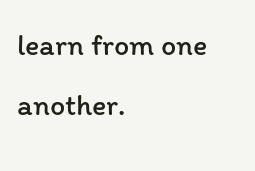learn from one another.